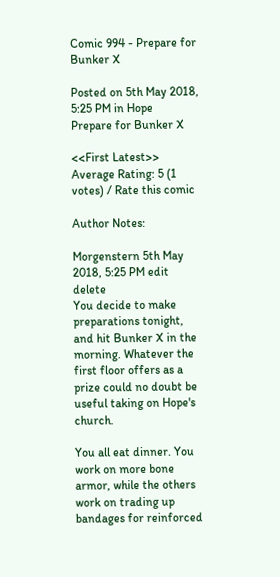Comic 994 - Prepare for Bunker X

Posted on 5th May 2018, 5:25 PM in Hope
Prepare for Bunker X

<<First Latest>>
Average Rating: 5 (1 votes) / Rate this comic

Author Notes:

Morgenstern 5th May 2018, 5:25 PM edit delete
You decide to make preparations tonight, and hit Bunker X in the morning. Whatever the first floor offers as a prize could no doubt be useful taking on Hope's church.

You all eat dinner. You work on more bone armor, while the others work on trading up bandages for reinforced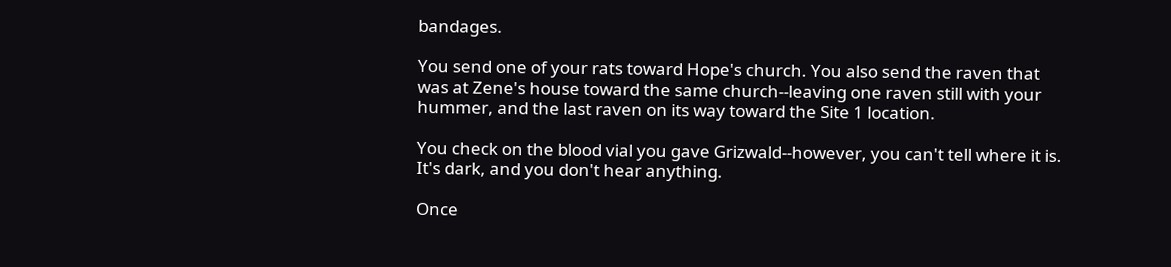bandages.

You send one of your rats toward Hope's church. You also send the raven that was at Zene's house toward the same church--leaving one raven still with your hummer, and the last raven on its way toward the Site 1 location.

You check on the blood vial you gave Grizwald--however, you can't tell where it is. It's dark, and you don't hear anything.

Once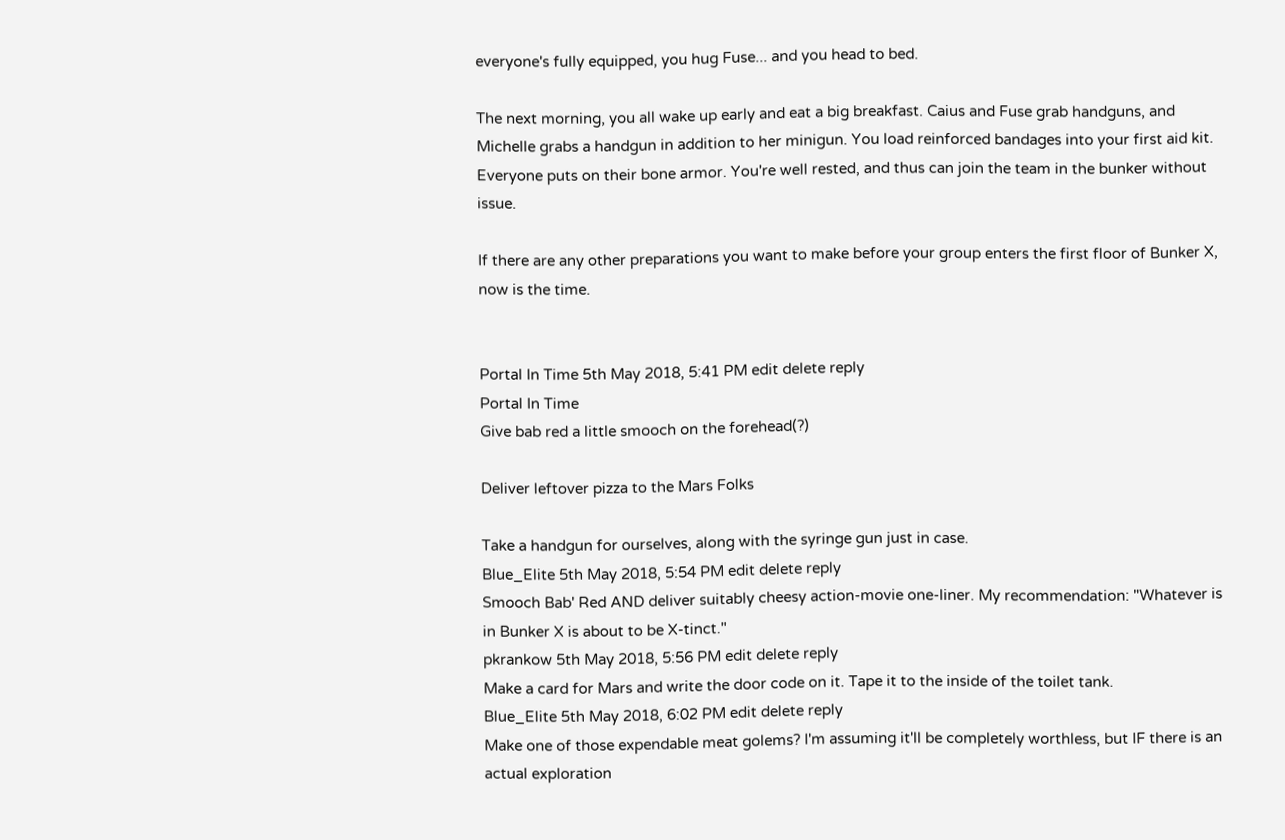everyone's fully equipped, you hug Fuse... and you head to bed.

The next morning, you all wake up early and eat a big breakfast. Caius and Fuse grab handguns, and Michelle grabs a handgun in addition to her minigun. You load reinforced bandages into your first aid kit. Everyone puts on their bone armor. You're well rested, and thus can join the team in the bunker without issue.

If there are any other preparations you want to make before your group enters the first floor of Bunker X, now is the time.


Portal In Time 5th May 2018, 5:41 PM edit delete reply
Portal In Time
Give bab red a little smooch on the forehead(?)

Deliver leftover pizza to the Mars Folks

Take a handgun for ourselves, along with the syringe gun just in case.
Blue_Elite 5th May 2018, 5:54 PM edit delete reply
Smooch Bab' Red AND deliver suitably cheesy action-movie one-liner. My recommendation: "Whatever is in Bunker X is about to be X-tinct."
pkrankow 5th May 2018, 5:56 PM edit delete reply
Make a card for Mars and write the door code on it. Tape it to the inside of the toilet tank.
Blue_Elite 5th May 2018, 6:02 PM edit delete reply
Make one of those expendable meat golems? I'm assuming it'll be completely worthless, but IF there is an actual exploration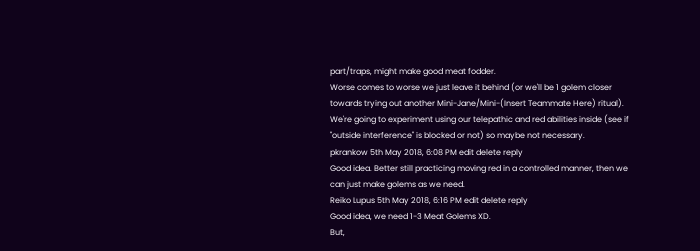part/traps, might make good meat fodder.
Worse comes to worse we just leave it behind (or we'll be 1 golem closer towards trying out another Mini-Jane/Mini-(Insert Teammate Here) ritual).
We're going to experiment using our telepathic and red abilities inside (see if "outside interference" is blocked or not) so maybe not necessary.
pkrankow 5th May 2018, 6:08 PM edit delete reply
Good idea. Better still practicing moving red in a controlled manner, then we can just make golems as we need.
Reiko Lupus 5th May 2018, 6:16 PM edit delete reply
Good idea, we need 1-3 Meat Golems XD.
But,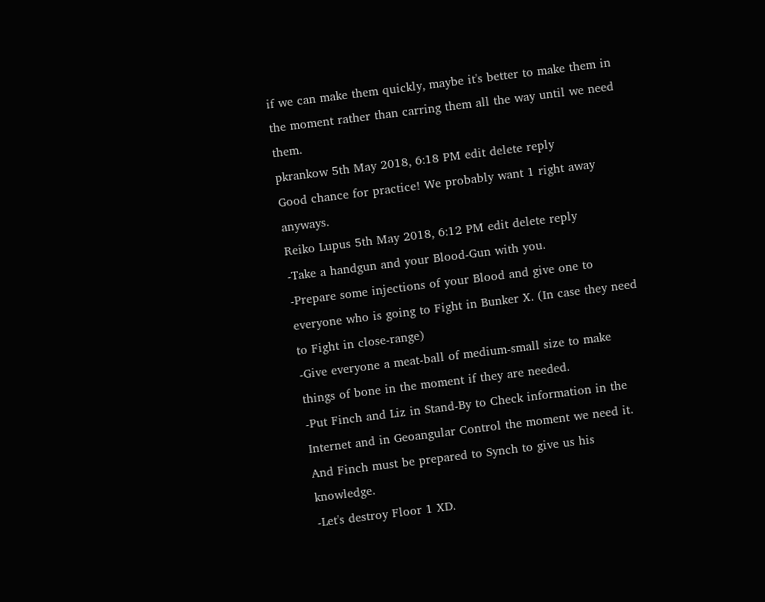if we can make them quickly, maybe it's better to make them in the moment rather than carring them all the way until we need them.
pkrankow 5th May 2018, 6:18 PM edit delete reply
Good chance for practice! We probably want 1 right away anyways.
Reiko Lupus 5th May 2018, 6:12 PM edit delete reply
-Take a handgun and your Blood-Gun with you.
-Prepare some injections of your Blood and give one to everyone who is going to Fight in Bunker X. (In case they need to Fight in close-range)
-Give everyone a meat-ball of medium-small size to make things of bone in the moment if they are needed.
-Put Finch and Liz in Stand-By to Check information in the Internet and in Geoangular Control the moment we need it. And Finch must be prepared to Synch to give us his knowledge.
-Let's destroy Floor 1 XD.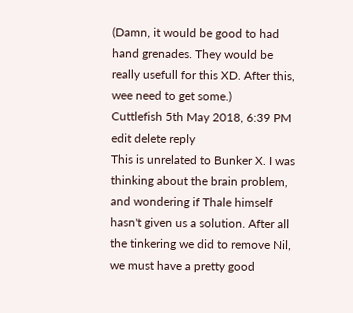(Damn, it would be good to had hand grenades. They would be really usefull for this XD. After this, wee need to get some.)
Cuttlefish 5th May 2018, 6:39 PM edit delete reply
This is unrelated to Bunker X. I was thinking about the brain problem, and wondering if Thale himself hasn't given us a solution. After all the tinkering we did to remove Nil, we must have a pretty good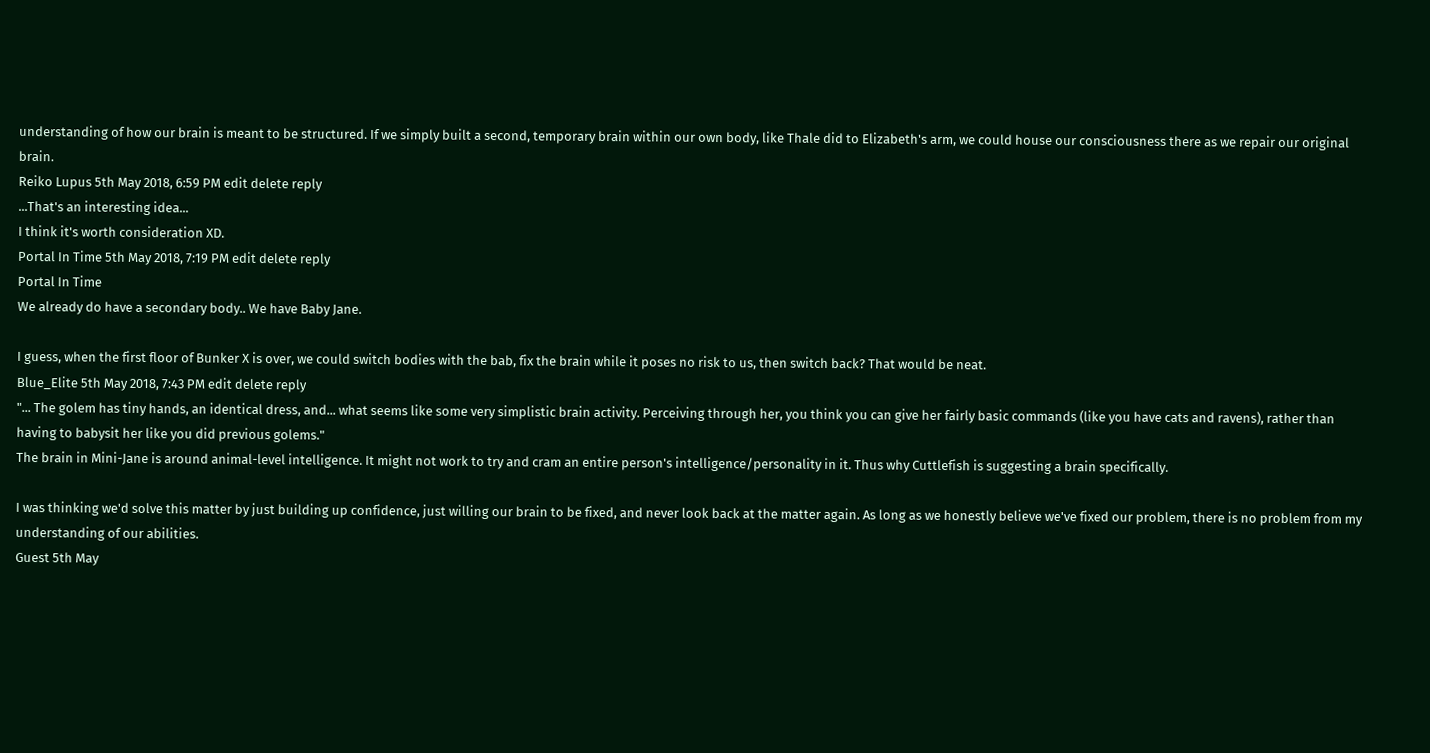understanding of how our brain is meant to be structured. If we simply built a second, temporary brain within our own body, like Thale did to Elizabeth's arm, we could house our consciousness there as we repair our original brain.
Reiko Lupus 5th May 2018, 6:59 PM edit delete reply
...That's an interesting idea...
I think it's worth consideration XD.
Portal In Time 5th May 2018, 7:19 PM edit delete reply
Portal In Time
We already do have a secondary body.. We have Baby Jane.

I guess, when the first floor of Bunker X is over, we could switch bodies with the bab, fix the brain while it poses no risk to us, then switch back? That would be neat.
Blue_Elite 5th May 2018, 7:43 PM edit delete reply
"... The golem has tiny hands, an identical dress, and... what seems like some very simplistic brain activity. Perceiving through her, you think you can give her fairly basic commands (like you have cats and ravens), rather than having to babysit her like you did previous golems."
The brain in Mini-Jane is around animal-level intelligence. It might not work to try and cram an entire person's intelligence/personality in it. Thus why Cuttlefish is suggesting a brain specifically.

I was thinking we'd solve this matter by just building up confidence, just willing our brain to be fixed, and never look back at the matter again. As long as we honestly believe we've fixed our problem, there is no problem from my understanding of our abilities.
Guest 5th May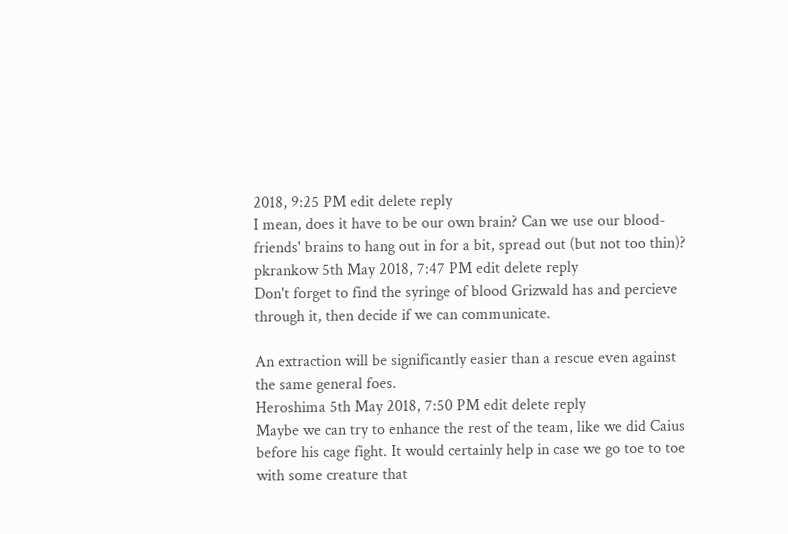2018, 9:25 PM edit delete reply
I mean, does it have to be our own brain? Can we use our blood-friends' brains to hang out in for a bit, spread out (but not too thin)?
pkrankow 5th May 2018, 7:47 PM edit delete reply
Don't forget to find the syringe of blood Grizwald has and percieve through it, then decide if we can communicate.

An extraction will be significantly easier than a rescue even against the same general foes.
Heroshima 5th May 2018, 7:50 PM edit delete reply
Maybe we can try to enhance the rest of the team, like we did Caius before his cage fight. It would certainly help in case we go toe to toe with some creature that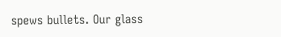spews bullets. Our glass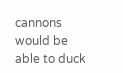cannons would be able to duck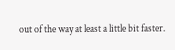out of the way at least a little bit faster.